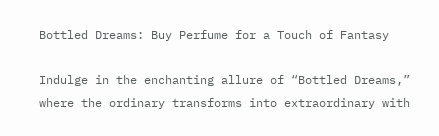Bottled Dreams: Buy Perfume for a Touch of Fantasy

Indulge in the enchanting allure of “Bottled Dreams,” where the ordinary transforms into extraordinary with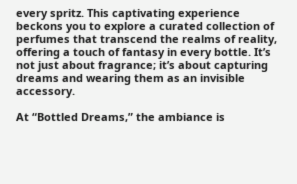every spritz. This captivating experience beckons you to explore a curated collection of perfumes that transcend the realms of reality, offering a touch of fantasy in every bottle. It’s not just about fragrance; it’s about capturing dreams and wearing them as an invisible accessory.

At “Bottled Dreams,” the ambiance is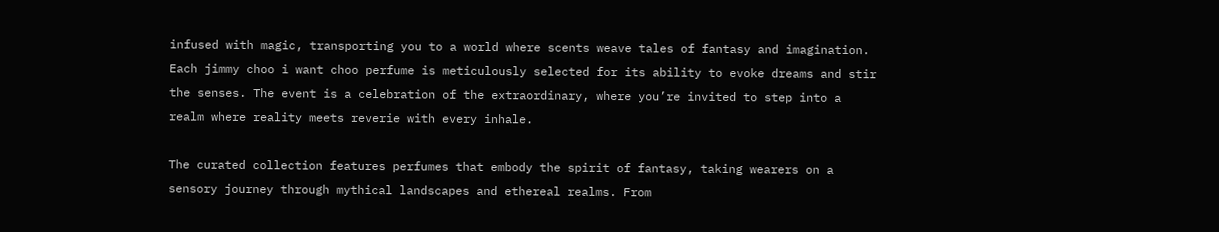infused with magic, transporting you to a world where scents weave tales of fantasy and imagination. Each jimmy choo i want choo perfume is meticulously selected for its ability to evoke dreams and stir the senses. The event is a celebration of the extraordinary, where you’re invited to step into a realm where reality meets reverie with every inhale.

The curated collection features perfumes that embody the spirit of fantasy, taking wearers on a sensory journey through mythical landscapes and ethereal realms. From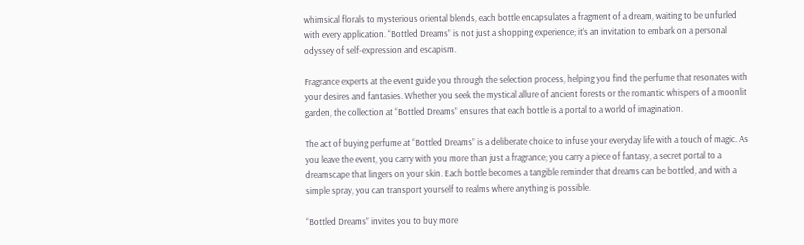whimsical florals to mysterious oriental blends, each bottle encapsulates a fragment of a dream, waiting to be unfurled with every application. “Bottled Dreams” is not just a shopping experience; it’s an invitation to embark on a personal odyssey of self-expression and escapism.

Fragrance experts at the event guide you through the selection process, helping you find the perfume that resonates with your desires and fantasies. Whether you seek the mystical allure of ancient forests or the romantic whispers of a moonlit garden, the collection at “Bottled Dreams” ensures that each bottle is a portal to a world of imagination.

The act of buying perfume at “Bottled Dreams” is a deliberate choice to infuse your everyday life with a touch of magic. As you leave the event, you carry with you more than just a fragrance; you carry a piece of fantasy, a secret portal to a dreamscape that lingers on your skin. Each bottle becomes a tangible reminder that dreams can be bottled, and with a simple spray, you can transport yourself to realms where anything is possible.

“Bottled Dreams” invites you to buy more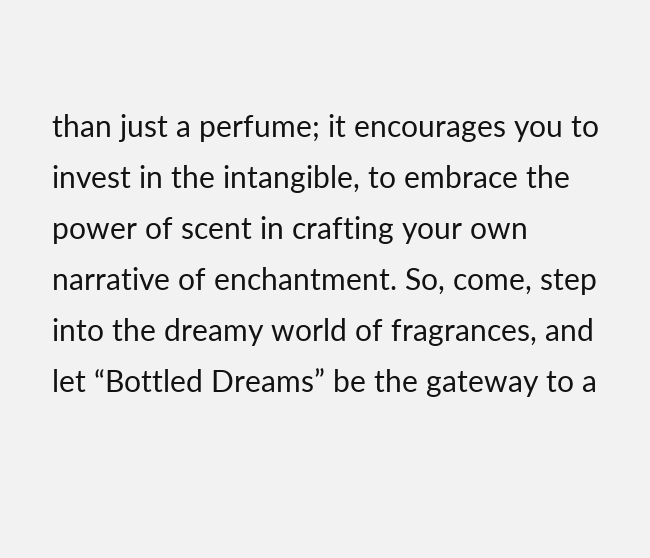than just a perfume; it encourages you to invest in the intangible, to embrace the power of scent in crafting your own narrative of enchantment. So, come, step into the dreamy world of fragrances, and let “Bottled Dreams” be the gateway to a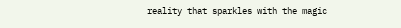reality that sparkles with the magic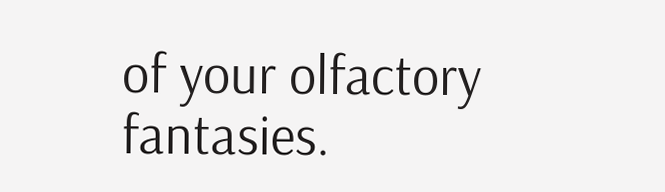of your olfactory fantasies.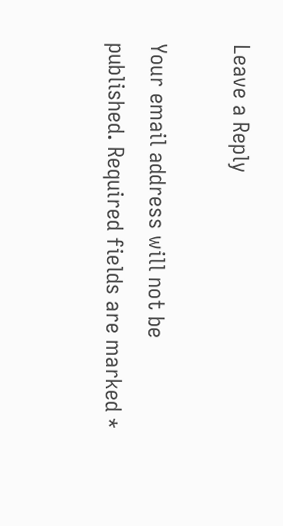Leave a Reply

Your email address will not be published. Required fields are marked *